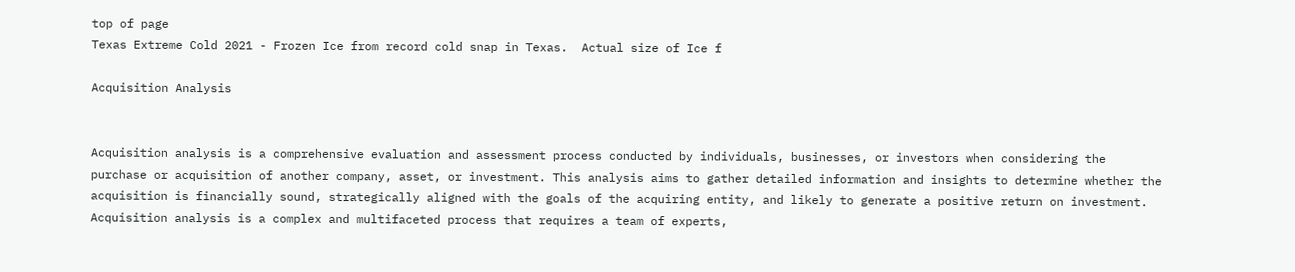top of page
Texas Extreme Cold 2021 - Frozen Ice from record cold snap in Texas.  Actual size of Ice f

Acquisition Analysis


Acquisition analysis is a comprehensive evaluation and assessment process conducted by individuals, businesses, or investors when considering the purchase or acquisition of another company, asset, or investment. This analysis aims to gather detailed information and insights to determine whether the acquisition is financially sound, strategically aligned with the goals of the acquiring entity, and likely to generate a positive return on investment. Acquisition analysis is a complex and multifaceted process that requires a team of experts,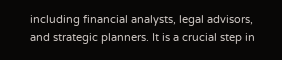including financial analysts, legal advisors, and strategic planners. It is a crucial step in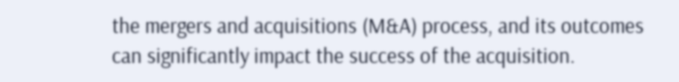the mergers and acquisitions (M&A) process, and its outcomes can significantly impact the success of the acquisition.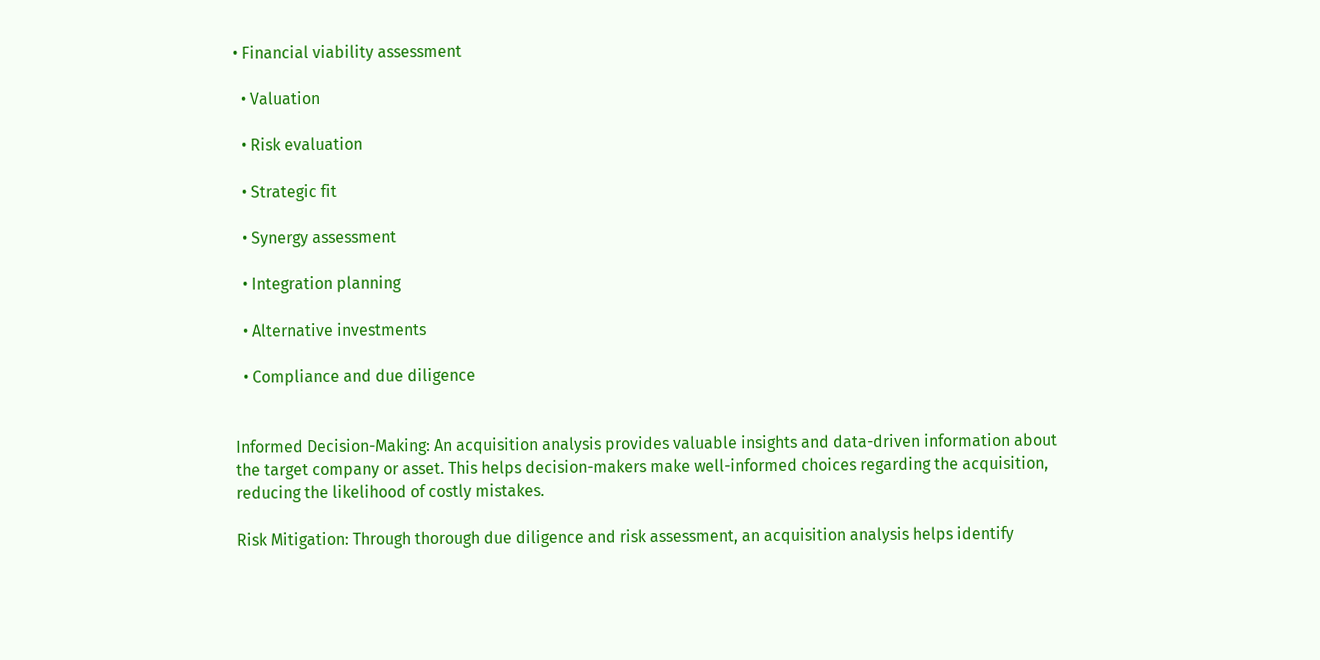• Financial viability assessment

  • Valuation

  • Risk evaluation

  • Strategic fit

  • Synergy assessment

  • Integration planning

  • Alternative investments

  • Compliance and due diligence


Informed Decision-Making: An acquisition analysis provides valuable insights and data-driven information about the target company or asset. This helps decision-makers make well-informed choices regarding the acquisition, reducing the likelihood of costly mistakes.

Risk Mitigation: Through thorough due diligence and risk assessment, an acquisition analysis helps identify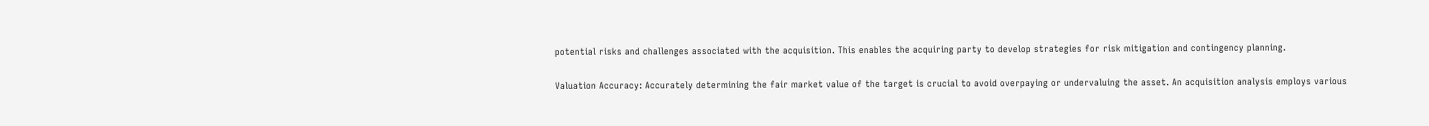potential risks and challenges associated with the acquisition. This enables the acquiring party to develop strategies for risk mitigation and contingency planning.

Valuation Accuracy: Accurately determining the fair market value of the target is crucial to avoid overpaying or undervaluing the asset. An acquisition analysis employs various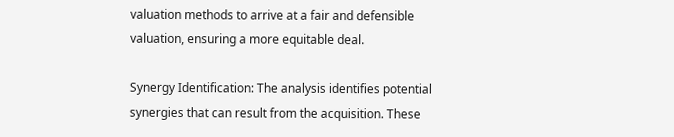valuation methods to arrive at a fair and defensible valuation, ensuring a more equitable deal.

Synergy Identification: The analysis identifies potential synergies that can result from the acquisition. These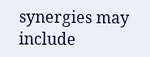synergies may include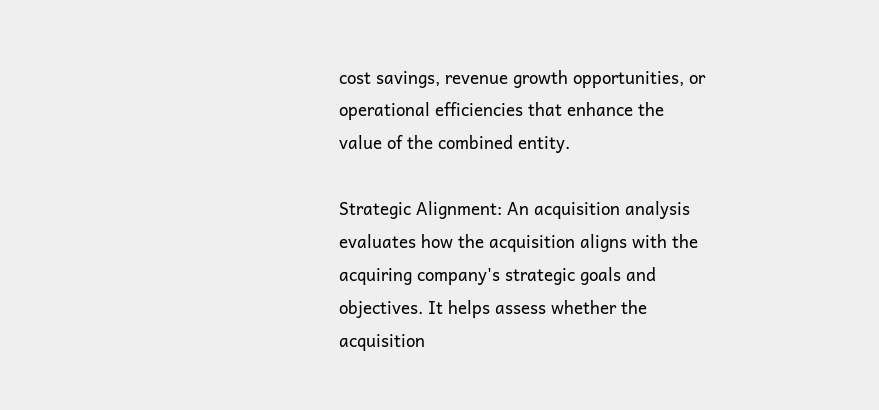cost savings, revenue growth opportunities, or operational efficiencies that enhance the value of the combined entity.

Strategic Alignment: An acquisition analysis evaluates how the acquisition aligns with the acquiring company's strategic goals and objectives. It helps assess whether the acquisition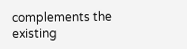complements the existing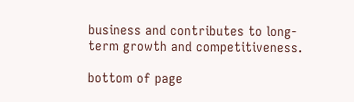business and contributes to long-term growth and competitiveness.

bottom of page